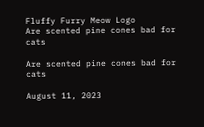Fluffy Furry Meow Logo
Are scented pine cones bad for cats

Are scented pine cones bad for cats

August 11, 2023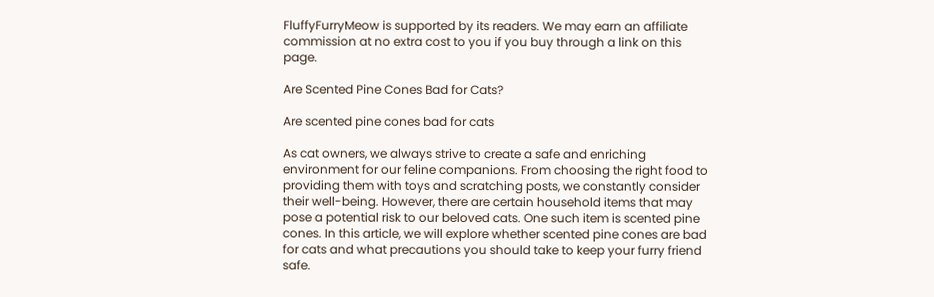FluffyFurryMeow is supported by its readers. We may earn an affiliate commission at no extra cost to you if you buy through a link on this page.

Are Scented Pine Cones Bad for Cats?

Are scented pine cones bad for cats

As cat owners, we always strive to create a safe and enriching environment for our feline companions. From choosing the right food to providing them with toys and scratching posts, we constantly consider their well-being. However, there are certain household items that may pose a potential risk to our beloved cats. One such item is scented pine cones. In this article, we will explore whether scented pine cones are bad for cats and what precautions you should take to keep your furry friend safe.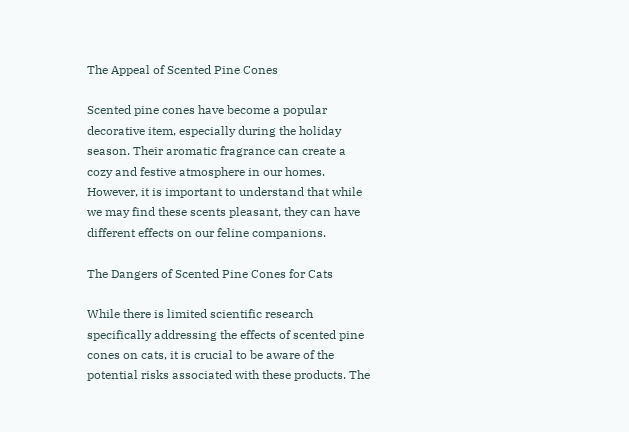The Appeal of Scented Pine Cones

Scented pine cones have become a popular decorative item, especially during the holiday season. Their aromatic fragrance can create a cozy and festive atmosphere in our homes. However, it is important to understand that while we may find these scents pleasant, they can have different effects on our feline companions.

The Dangers of Scented Pine Cones for Cats

While there is limited scientific research specifically addressing the effects of scented pine cones on cats, it is crucial to be aware of the potential risks associated with these products. The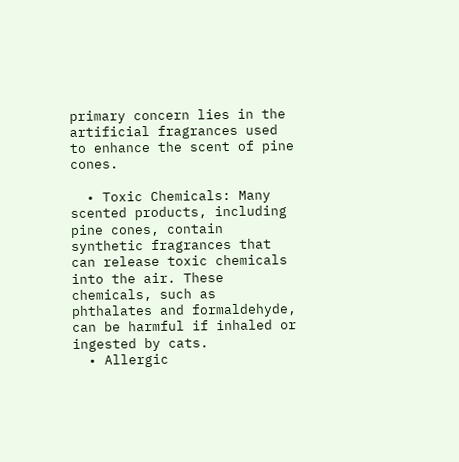primary concern lies in the artificial fragrances used to enhance the scent of pine cones.

  • Toxic Chemicals: Many scented products, including pine cones, contain synthetic fragrances that can release toxic chemicals into the air. These chemicals, such as phthalates and formaldehyde, can be harmful if inhaled or ingested by cats.
  • Allergic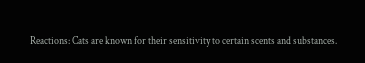Reactions: Cats are known for their sensitivity to certain scents and substances.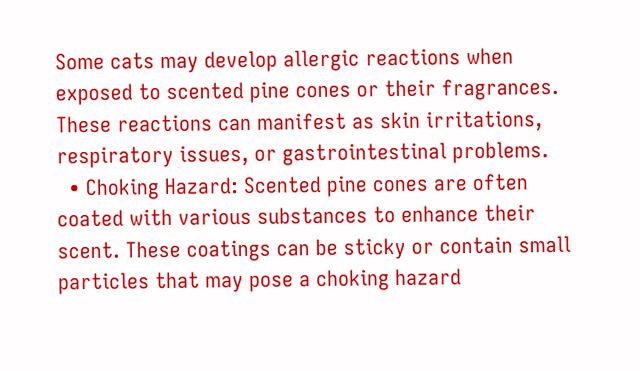Some cats may develop allergic reactions when exposed to scented pine cones or their fragrances. These reactions can manifest as skin irritations, respiratory issues, or gastrointestinal problems.
  • Choking Hazard: Scented pine cones are often coated with various substances to enhance their scent. These coatings can be sticky or contain small particles that may pose a choking hazard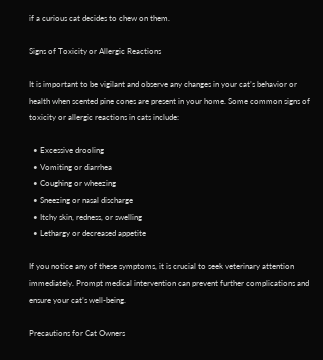if a curious cat decides to chew on them.

Signs of Toxicity or Allergic Reactions

It is important to be vigilant and observe any changes in your cat’s behavior or health when scented pine cones are present in your home. Some common signs of toxicity or allergic reactions in cats include:

  • Excessive drooling
  • Vomiting or diarrhea
  • Coughing or wheezing
  • Sneezing or nasal discharge
  • Itchy skin, redness, or swelling
  • Lethargy or decreased appetite

If you notice any of these symptoms, it is crucial to seek veterinary attention immediately. Prompt medical intervention can prevent further complications and ensure your cat’s well-being.

Precautions for Cat Owners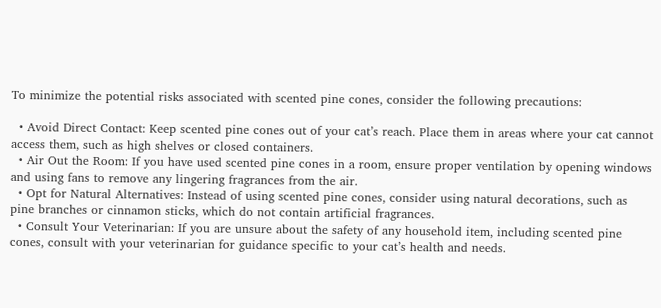To minimize the potential risks associated with scented pine cones, consider the following precautions:

  • Avoid Direct Contact: Keep scented pine cones out of your cat’s reach. Place them in areas where your cat cannot access them, such as high shelves or closed containers.
  • Air Out the Room: If you have used scented pine cones in a room, ensure proper ventilation by opening windows and using fans to remove any lingering fragrances from the air.
  • Opt for Natural Alternatives: Instead of using scented pine cones, consider using natural decorations, such as pine branches or cinnamon sticks, which do not contain artificial fragrances.
  • Consult Your Veterinarian: If you are unsure about the safety of any household item, including scented pine cones, consult with your veterinarian for guidance specific to your cat’s health and needs.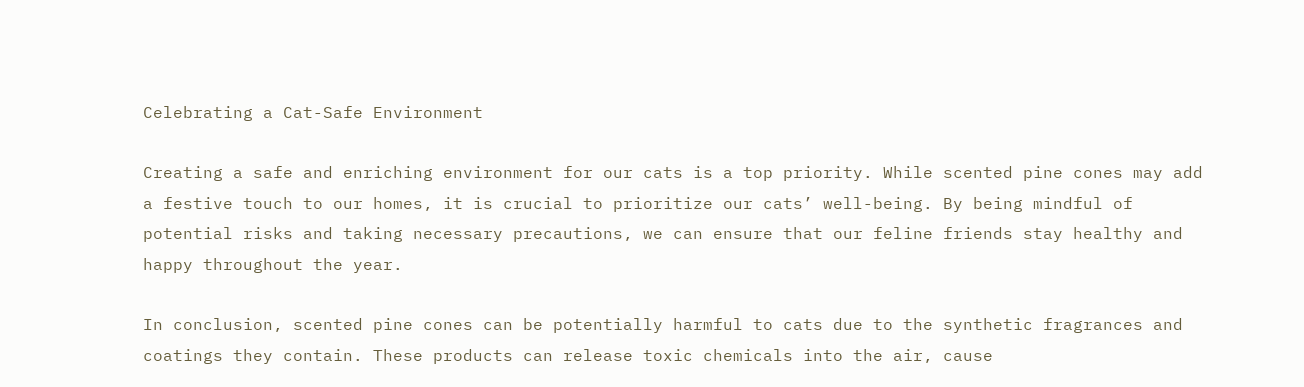Celebrating a Cat-Safe Environment

Creating a safe and enriching environment for our cats is a top priority. While scented pine cones may add a festive touch to our homes, it is crucial to prioritize our cats’ well-being. By being mindful of potential risks and taking necessary precautions, we can ensure that our feline friends stay healthy and happy throughout the year.

In conclusion, scented pine cones can be potentially harmful to cats due to the synthetic fragrances and coatings they contain. These products can release toxic chemicals into the air, cause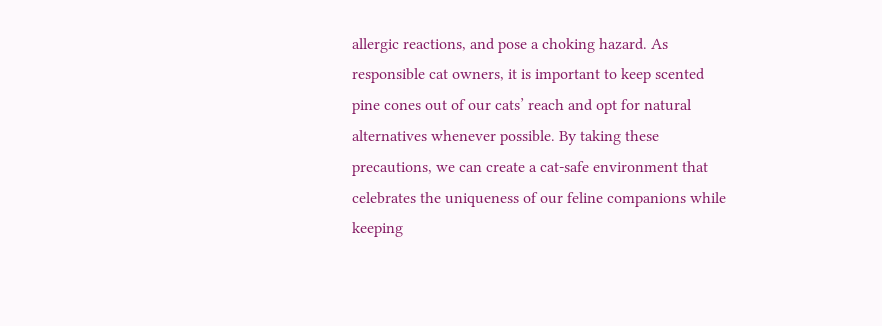allergic reactions, and pose a choking hazard. As responsible cat owners, it is important to keep scented pine cones out of our cats’ reach and opt for natural alternatives whenever possible. By taking these precautions, we can create a cat-safe environment that celebrates the uniqueness of our feline companions while keeping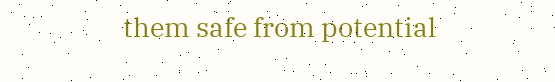them safe from potential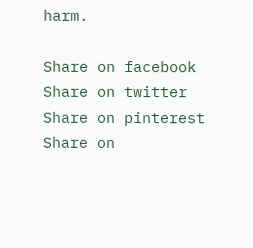harm.

Share on facebook
Share on twitter
Share on pinterest
Share on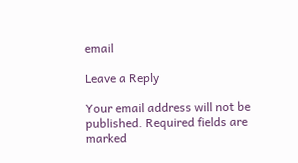email

Leave a Reply

Your email address will not be published. Required fields are marked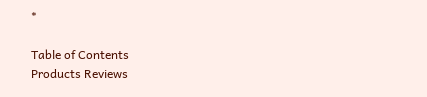*

Table of Contents
Products Reviews